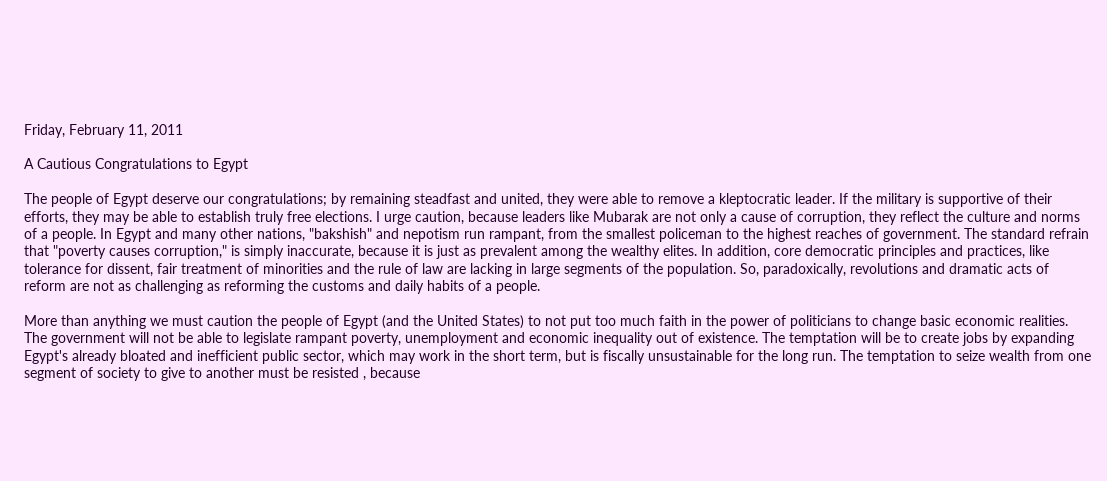Friday, February 11, 2011

A Cautious Congratulations to Egypt

The people of Egypt deserve our congratulations; by remaining steadfast and united, they were able to remove a kleptocratic leader. If the military is supportive of their efforts, they may be able to establish truly free elections. I urge caution, because leaders like Mubarak are not only a cause of corruption, they reflect the culture and norms of a people. In Egypt and many other nations, "bakshish" and nepotism run rampant, from the smallest policeman to the highest reaches of government. The standard refrain that "poverty causes corruption," is simply inaccurate, because it is just as prevalent among the wealthy elites. In addition, core democratic principles and practices, like tolerance for dissent, fair treatment of minorities and the rule of law are lacking in large segments of the population. So, paradoxically, revolutions and dramatic acts of reform are not as challenging as reforming the customs and daily habits of a people.

More than anything we must caution the people of Egypt (and the United States) to not put too much faith in the power of politicians to change basic economic realities. The government will not be able to legislate rampant poverty, unemployment and economic inequality out of existence. The temptation will be to create jobs by expanding Egypt's already bloated and inefficient public sector, which may work in the short term, but is fiscally unsustainable for the long run. The temptation to seize wealth from one segment of society to give to another must be resisted , because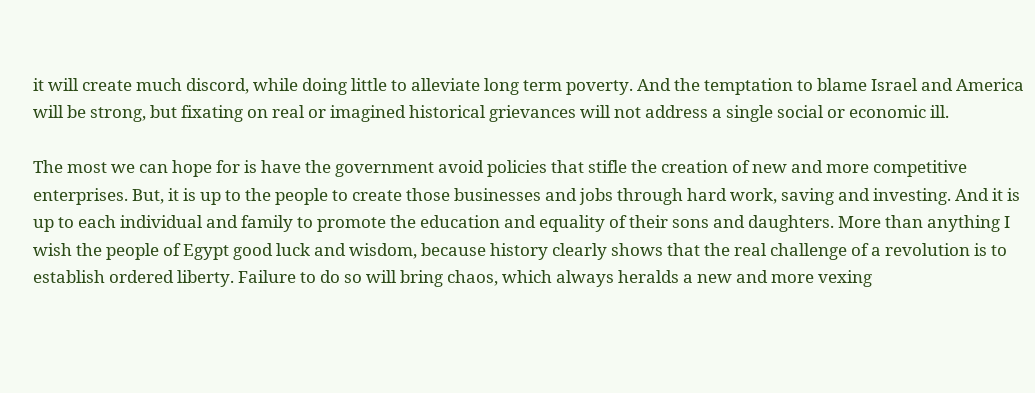it will create much discord, while doing little to alleviate long term poverty. And the temptation to blame Israel and America will be strong, but fixating on real or imagined historical grievances will not address a single social or economic ill.

The most we can hope for is have the government avoid policies that stifle the creation of new and more competitive enterprises. But, it is up to the people to create those businesses and jobs through hard work, saving and investing. And it is up to each individual and family to promote the education and equality of their sons and daughters. More than anything I wish the people of Egypt good luck and wisdom, because history clearly shows that the real challenge of a revolution is to establish ordered liberty. Failure to do so will bring chaos, which always heralds a new and more vexing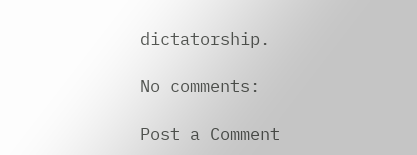dictatorship.

No comments:

Post a Comment